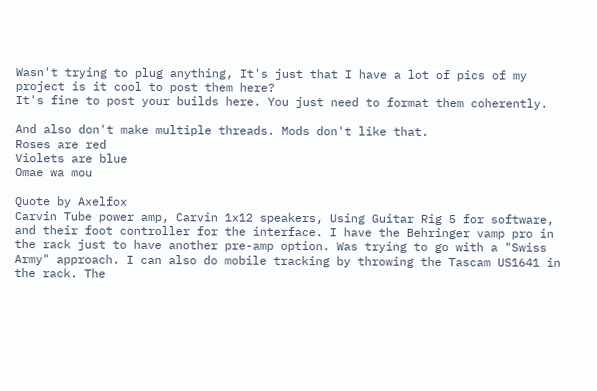Wasn't trying to plug anything, It's just that I have a lot of pics of my project is it cool to post them here?
It's fine to post your builds here. You just need to format them coherently.

And also don't make multiple threads. Mods don't like that.
Roses are red
Violets are blue
Omae wa mou

Quote by Axelfox
Carvin Tube power amp, Carvin 1x12 speakers, Using Guitar Rig 5 for software, and their foot controller for the interface. I have the Behringer vamp pro in the rack just to have another pre-amp option. Was trying to go with a "Swiss Army" approach. I can also do mobile tracking by throwing the Tascam US1641 in the rack. The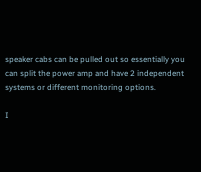speaker cabs can be pulled out so essentially you can split the power amp and have 2 independent systems or different monitoring options.

I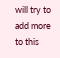will try to add more to this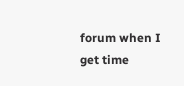forum when I get time